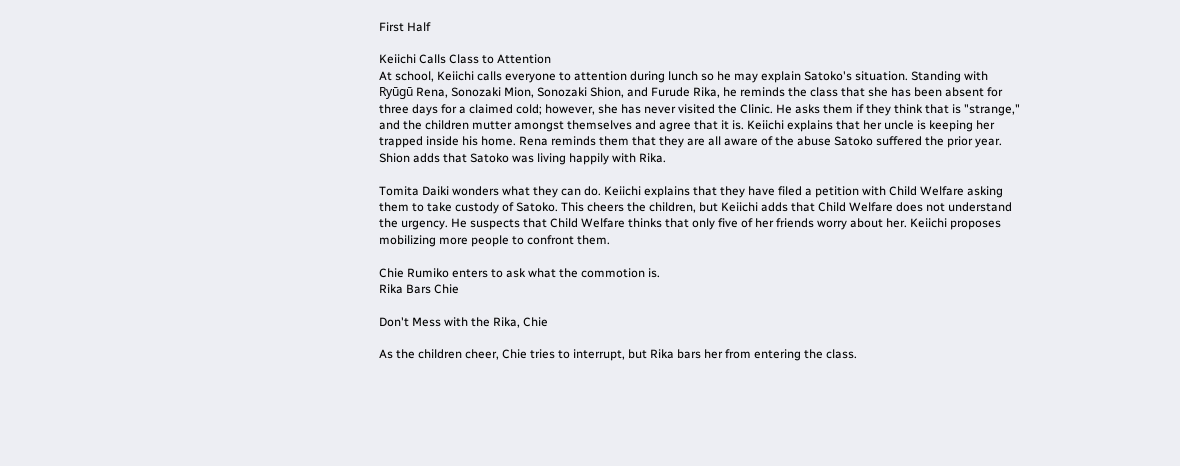First Half

Keiichi Calls Class to Attention
At school, Keiichi calls everyone to attention during lunch so he may explain Satoko's situation. Standing with Ryūgū Rena, Sonozaki Mion, Sonozaki Shion, and Furude Rika, he reminds the class that she has been absent for three days for a claimed cold; however, she has never visited the Clinic. He asks them if they think that is "strange," and the children mutter amongst themselves and agree that it is. Keiichi explains that her uncle is keeping her trapped inside his home. Rena reminds them that they are all aware of the abuse Satoko suffered the prior year. Shion adds that Satoko was living happily with Rika.

Tomita Daiki wonders what they can do. Keiichi explains that they have filed a petition with Child Welfare asking them to take custody of Satoko. This cheers the children, but Keiichi adds that Child Welfare does not understand the urgency. He suspects that Child Welfare thinks that only five of her friends worry about her. Keiichi proposes mobilizing more people to confront them.

Chie Rumiko enters to ask what the commotion is.
Rika Bars Chie

Don't Mess with the Rika, Chie

As the children cheer, Chie tries to interrupt, but Rika bars her from entering the class.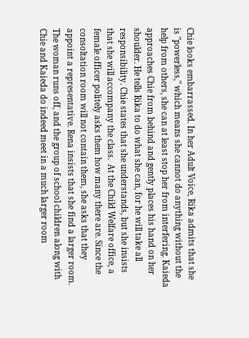Chie looks embarrassed. In her Adult Voice, Rika admits that she is "powerless," which means she cannot do anything without the help from others, she can at least stop her from interfering. Kaieda approaches Chie from behind and gently places his hand on her shoulder. He tells Rika to do what she can, for he will take all responsibility. Chie states that she understands, but she insists that she will accompany the class.  At the Child Welfare office, a female officer politely asks them how many there are. Since the consoltation room will not contain them, she asks that they appoint a representative. Rena insists that she find a larger room. The woman runs off, and the group of school children along with Chie and Kaieda do indeed meet in a much larger room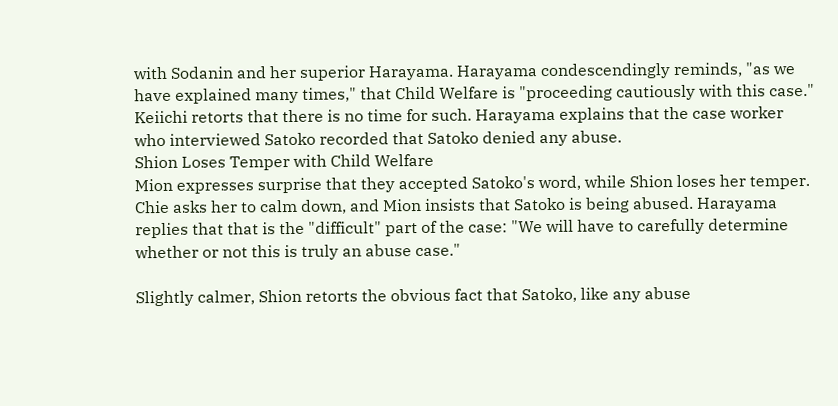with Sodanin and her superior Harayama. Harayama condescendingly reminds, "as we have explained many times," that Child Welfare is "proceeding cautiously with this case." Keiichi retorts that there is no time for such. Harayama explains that the case worker who interviewed Satoko recorded that Satoko denied any abuse.
Shion Loses Temper with Child Welfare
Mion expresses surprise that they accepted Satoko's word, while Shion loses her temper. Chie asks her to calm down, and Mion insists that Satoko is being abused. Harayama replies that that is the "difficult" part of the case: "We will have to carefully determine whether or not this is truly an abuse case."

Slightly calmer, Shion retorts the obvious fact that Satoko, like any abuse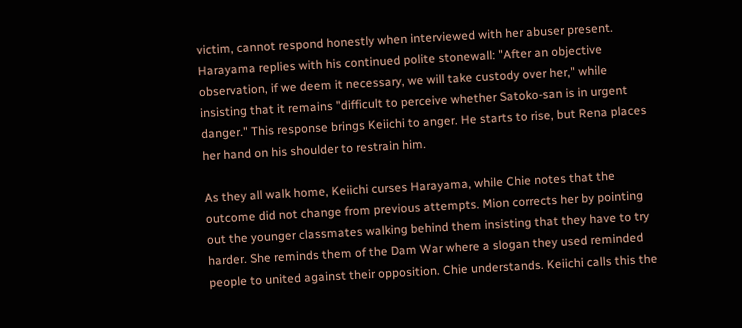victim, cannot respond honestly when interviewed with her abuser present. Harayama replies with his continued polite stonewall: "After an objective observation, if we deem it necessary, we will take custody over her," while insisting that it remains "difficult to perceive whether Satoko-san is in urgent danger." This response brings Keiichi to anger. He starts to rise, but Rena places her hand on his shoulder to restrain him.

As they all walk home, Keiichi curses Harayama, while Chie notes that the outcome did not change from previous attempts. Mion corrects her by pointing out the younger classmates walking behind them insisting that they have to try harder. She reminds them of the Dam War where a slogan they used reminded people to united against their opposition. Chie understands. Keiichi calls this the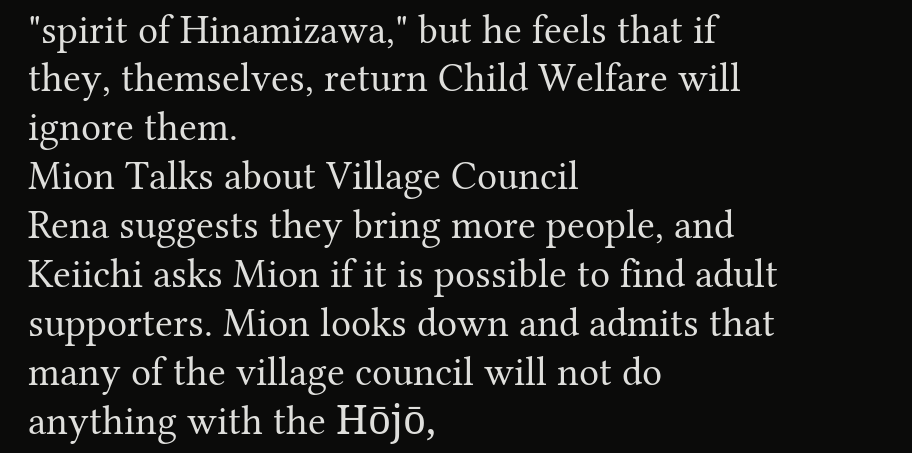"spirit of Hinamizawa," but he feels that if they, themselves, return Child Welfare will ignore them.
Mion Talks about Village Council
Rena suggests they bring more people, and Keiichi asks Mion if it is possible to find adult supporters. Mion looks down and admits that many of the village council will not do anything with the Hōjō,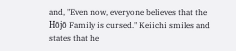and, "Even now, everyone believes that the Hōjō Family is cursed." Keiichi smiles and states that he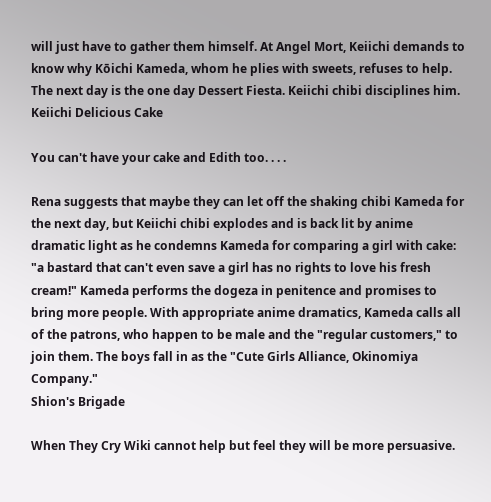will just have to gather them himself. At Angel Mort, Keiichi demands to know why Kōichi Kameda, whom he plies with sweets, refuses to help. The next day is the one day Dessert Fiesta. Keiichi chibi disciplines him.
Keiichi Delicious Cake

You can't have your cake and Edith too. . . .

Rena suggests that maybe they can let off the shaking chibi Kameda for the next day, but Keiichi chibi explodes and is back lit by anime dramatic light as he condemns Kameda for comparing a girl with cake: "a bastard that can't even save a girl has no rights to love his fresh cream!" Kameda performs the dogeza in penitence and promises to bring more people. With appropriate anime dramatics, Kameda calls all of the patrons, who happen to be male and the "regular customers," to join them. The boys fall in as the "Cute Girls Alliance, Okinomiya Company."
Shion's Brigade

When They Cry Wiki cannot help but feel they will be more persuasive.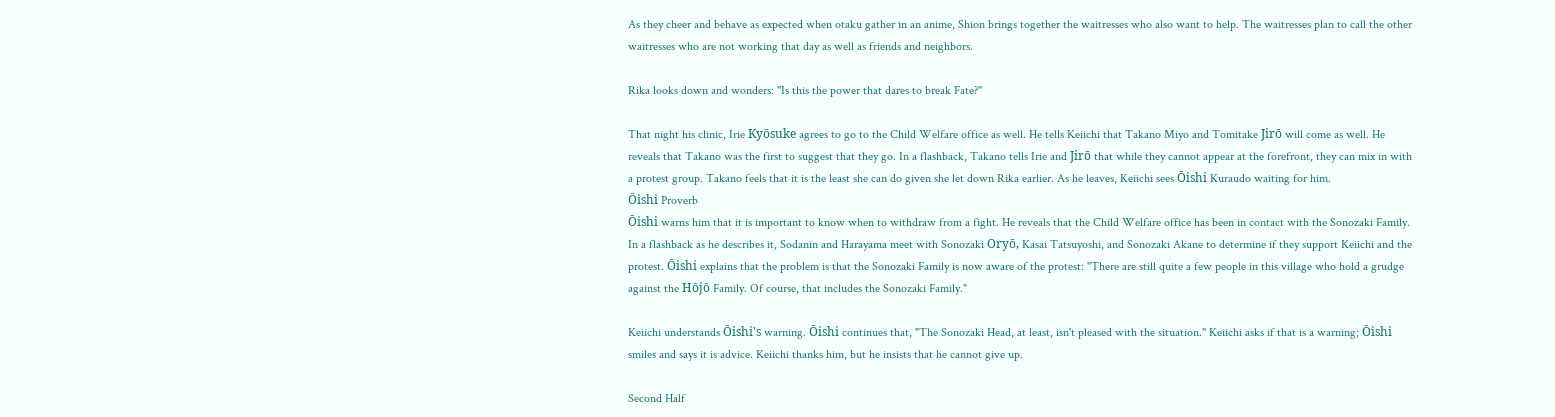As they cheer and behave as expected when otaku gather in an anime, Shion brings together the waitresses who also want to help. The waitresses plan to call the other waitresses who are not working that day as well as friends and neighbors.

Rika looks down and wonders: "Is this the power that dares to break Fate?"

That night his clinic, Irie Kyōsuke agrees to go to the Child Welfare office as well. He tells Keiichi that Takano Miyo and Tomitake Jirō will come as well. He reveals that Takano was the first to suggest that they go. In a flashback, Takano tells Irie and Jirō that while they cannot appear at the forefront, they can mix in with a protest group. Takano feels that it is the least she can do given she let down Rika earlier. As he leaves, Keiichi sees Ōishi Kuraudo waiting for him.
Ōishi Proverb
Ōishi warns him that it is important to know when to withdraw from a fight. He reveals that the Child Welfare office has been in contact with the Sonozaki Family. In a flashback as he describes it, Sodanin and Harayama meet with Sonozaki Oryō, Kasai Tatsuyoshi, and Sonozaki Akane to determine if they support Keiichi and the protest. Ōishi explains that the problem is that the Sonozaki Family is now aware of the protest: "There are still quite a few people in this village who hold a grudge against the Hōjō Family. Of course, that includes the Sonozaki Family."

Keiichi understands Ōishi's warning. Ōishi continues that, "The Sonozaki Head, at least, isn't pleased with the situation." Keiichi asks if that is a warning; Ōishi smiles and says it is advice. Keiichi thanks him, but he insists that he cannot give up.

Second Half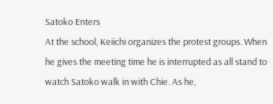Satoko Enters
At the school, Keiichi organizes the protest groups. When he gives the meeting time he is interrupted as all stand to watch Satoko walk in with Chie. As he,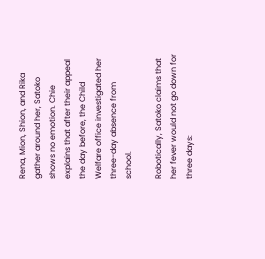Rena, Mion, Shion, and Rika gather around her, Satoko shows no emotion. Chie explains that after their appeal the day before, the Child Welfare office investigated her three-day absence from school.

Robotically, Satoko claims that her fever would not go down for three days: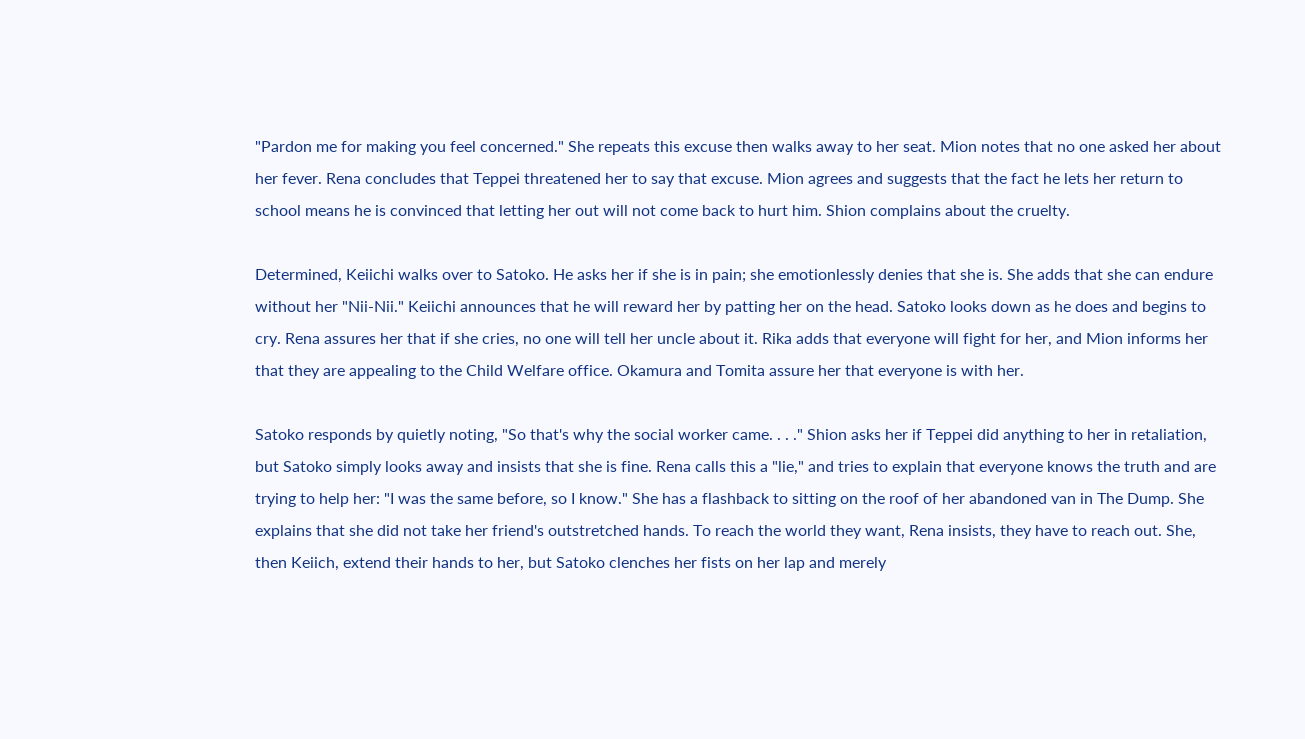"Pardon me for making you feel concerned." She repeats this excuse then walks away to her seat. Mion notes that no one asked her about her fever. Rena concludes that Teppei threatened her to say that excuse. Mion agrees and suggests that the fact he lets her return to school means he is convinced that letting her out will not come back to hurt him. Shion complains about the cruelty.

Determined, Keiichi walks over to Satoko. He asks her if she is in pain; she emotionlessly denies that she is. She adds that she can endure without her "Nii-Nii." Keiichi announces that he will reward her by patting her on the head. Satoko looks down as he does and begins to cry. Rena assures her that if she cries, no one will tell her uncle about it. Rika adds that everyone will fight for her, and Mion informs her that they are appealing to the Child Welfare office. Okamura and Tomita assure her that everyone is with her.

Satoko responds by quietly noting, "So that's why the social worker came. . . ." Shion asks her if Teppei did anything to her in retaliation, but Satoko simply looks away and insists that she is fine. Rena calls this a "lie," and tries to explain that everyone knows the truth and are trying to help her: "I was the same before, so I know." She has a flashback to sitting on the roof of her abandoned van in The Dump. She explains that she did not take her friend's outstretched hands. To reach the world they want, Rena insists, they have to reach out. She, then Keiich, extend their hands to her, but Satoko clenches her fists on her lap and merely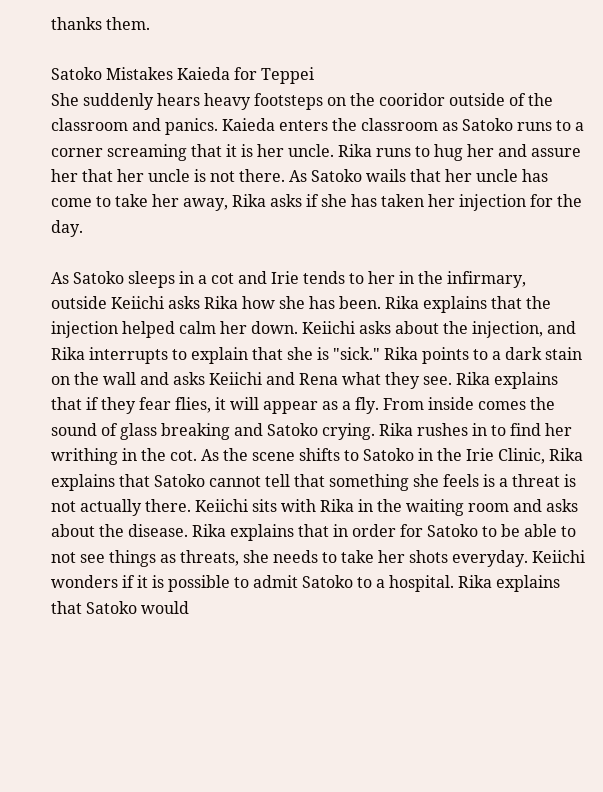thanks them.

Satoko Mistakes Kaieda for Teppei
She suddenly hears heavy footsteps on the cooridor outside of the classroom and panics. Kaieda enters the classroom as Satoko runs to a corner screaming that it is her uncle. Rika runs to hug her and assure her that her uncle is not there. As Satoko wails that her uncle has come to take her away, Rika asks if she has taken her injection for the day.

As Satoko sleeps in a cot and Irie tends to her in the infirmary, outside Keiichi asks Rika how she has been. Rika explains that the injection helped calm her down. Keiichi asks about the injection, and Rika interrupts to explain that she is "sick." Rika points to a dark stain on the wall and asks Keiichi and Rena what they see. Rika explains that if they fear flies, it will appear as a fly. From inside comes the sound of glass breaking and Satoko crying. Rika rushes in to find her writhing in the cot. As the scene shifts to Satoko in the Irie Clinic, Rika explains that Satoko cannot tell that something she feels is a threat is not actually there. Keiichi sits with Rika in the waiting room and asks about the disease. Rika explains that in order for Satoko to be able to not see things as threats, she needs to take her shots everyday. Keiichi wonders if it is possible to admit Satoko to a hospital. Rika explains that Satoko would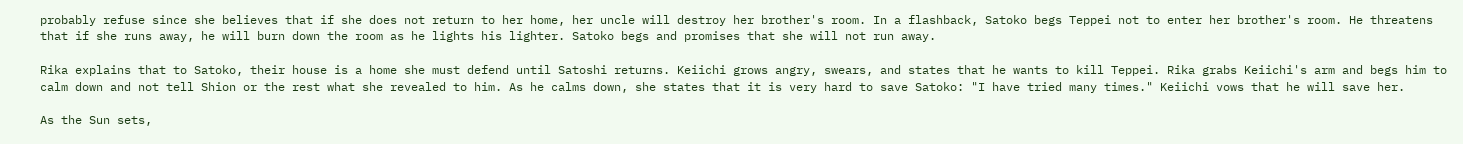probably refuse since she believes that if she does not return to her home, her uncle will destroy her brother's room. In a flashback, Satoko begs Teppei not to enter her brother's room. He threatens that if she runs away, he will burn down the room as he lights his lighter. Satoko begs and promises that she will not run away.

Rika explains that to Satoko, their house is a home she must defend until Satoshi returns. Keiichi grows angry, swears, and states that he wants to kill Teppei. Rika grabs Keiichi's arm and begs him to calm down and not tell Shion or the rest what she revealed to him. As he calms down, she states that it is very hard to save Satoko: "I have tried many times." Keiichi vows that he will save her.

As the Sun sets,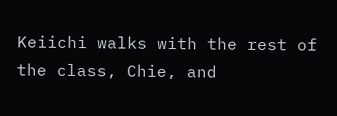Keiichi walks with the rest of the class, Chie, and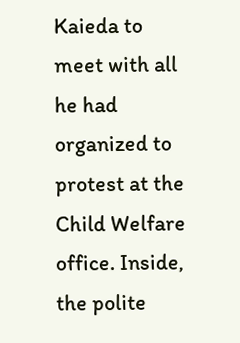Kaieda to meet with all he had organized to protest at the Child Welfare office. Inside, the polite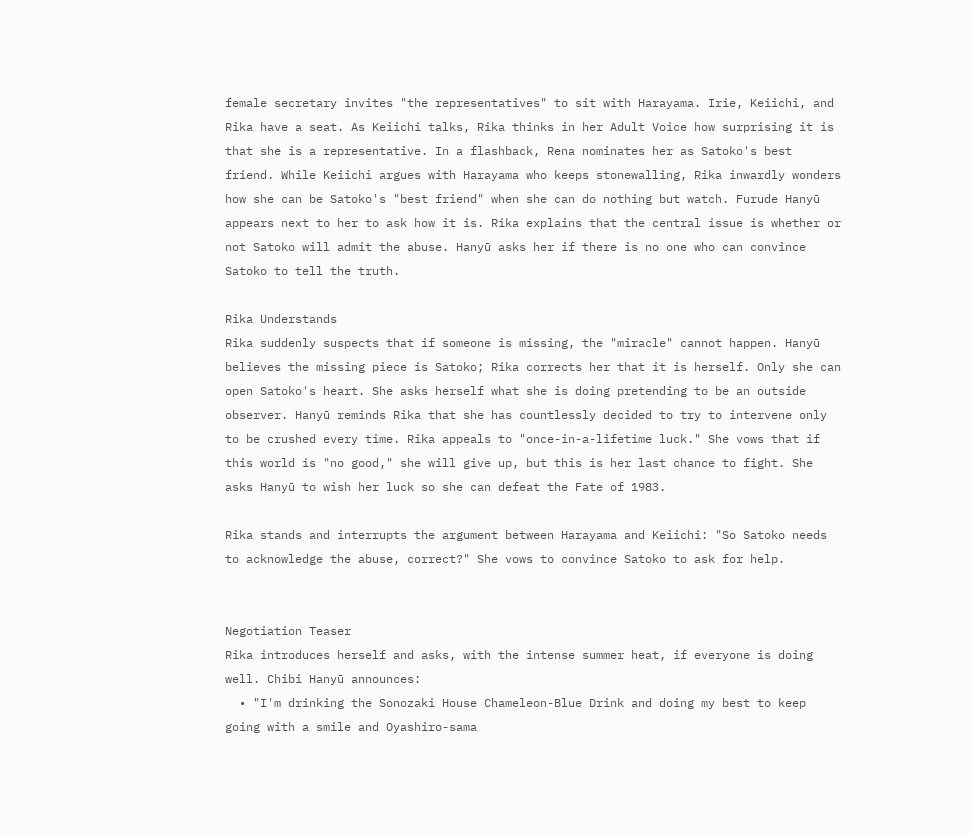female secretary invites "the representatives" to sit with Harayama. Irie, Keiichi, and Rika have a seat. As Keiichi talks, Rika thinks in her Adult Voice how surprising it is that she is a representative. In a flashback, Rena nominates her as Satoko's best friend. While Keiichi argues with Harayama who keeps stonewalling, Rika inwardly wonders how she can be Satoko's "best friend" when she can do nothing but watch. Furude Hanyū appears next to her to ask how it is. Rika explains that the central issue is whether or not Satoko will admit the abuse. Hanyū asks her if there is no one who can convince Satoko to tell the truth.

Rika Understands
Rika suddenly suspects that if someone is missing, the "miracle" cannot happen. Hanyū believes the missing piece is Satoko; Rika corrects her that it is herself. Only she can open Satoko's heart. She asks herself what she is doing pretending to be an outside observer. Hanyū reminds Rika that she has countlessly decided to try to intervene only to be crushed every time. Rika appeals to "once-in-a-lifetime luck." She vows that if this world is "no good," she will give up, but this is her last chance to fight. She asks Hanyū to wish her luck so she can defeat the Fate of 1983.

Rika stands and interrupts the argument between Harayama and Keiichi: "So Satoko needs to acknowledge the abuse, correct?" She vows to convince Satoko to ask for help.


Negotiation Teaser
Rika introduces herself and asks, with the intense summer heat, if everyone is doing well. Chibi Hanyū announces:
  • "I'm drinking the Sonozaki House Chameleon-Blue Drink and doing my best to keep going with a smile and Oyashiro-sama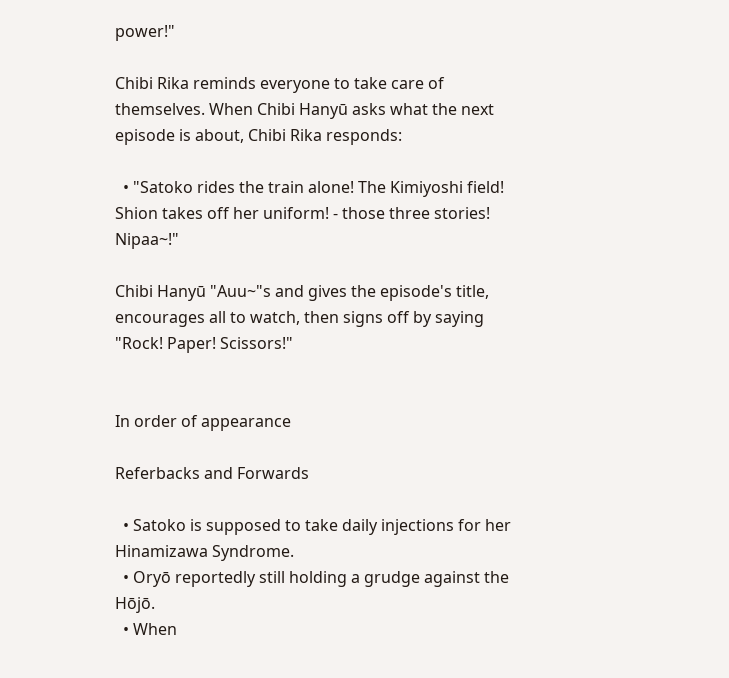power!"

Chibi Rika reminds everyone to take care of themselves. When Chibi Hanyū asks what the next episode is about, Chibi Rika responds:

  • "Satoko rides the train alone! The Kimiyoshi field! Shion takes off her uniform! - those three stories! Nipaa~!"

Chibi Hanyū "Auu~"s and gives the episode's title, encourages all to watch, then signs off by saying "Rock! Paper! Scissors!"


In order of appearance

Referbacks and Forwards

  • Satoko is supposed to take daily injections for her Hinamizawa Syndrome.
  • Oryō reportedly still holding a grudge against the Hōjō.
  • When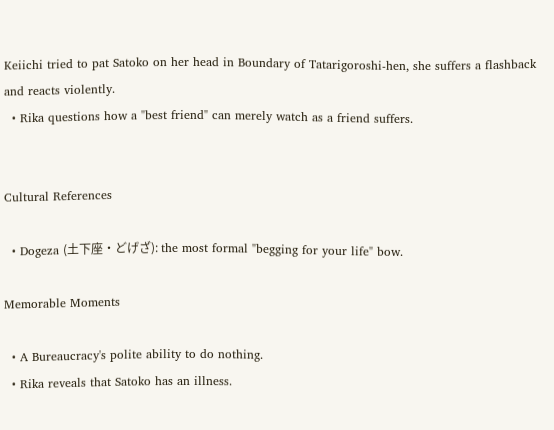Keiichi tried to pat Satoko on her head in Boundary of Tatarigoroshi-hen, she suffers a flashback and reacts violently.
  • Rika questions how a "best friend" can merely watch as a friend suffers.


Cultural References

  • Dogeza (土下座・どげざ): the most formal "begging for your life" bow.

Memorable Moments

  • A Bureaucracy's polite ability to do nothing.
  • Rika reveals that Satoko has an illness.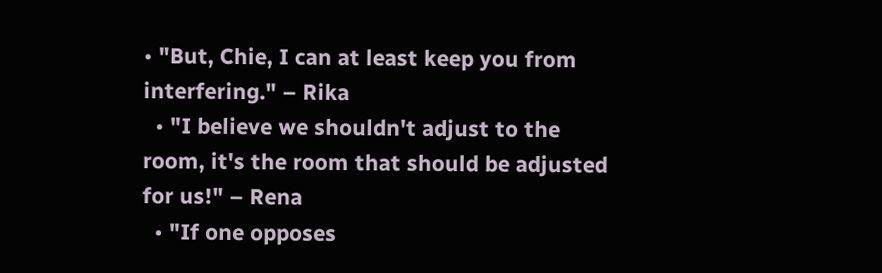• "But, Chie, I can at least keep you from interfering." – Rika
  • "I believe we shouldn't adjust to the room, it's the room that should be adjusted for us!" – Rena
  • "If one opposes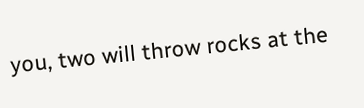you, two will throw rocks at the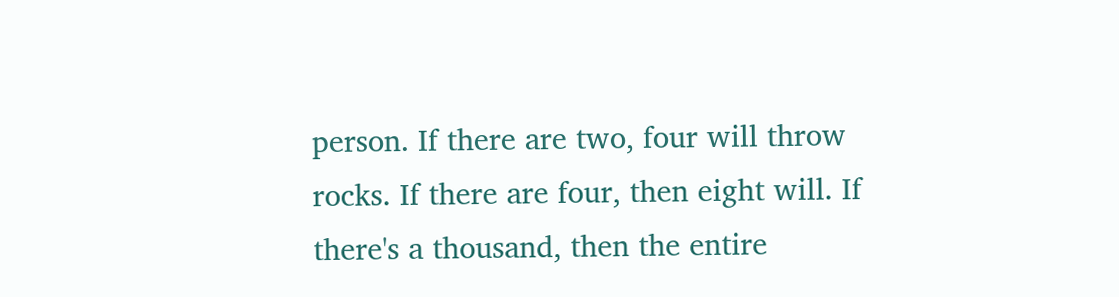person. If there are two, four will throw rocks. If there are four, then eight will. If there's a thousand, then the entire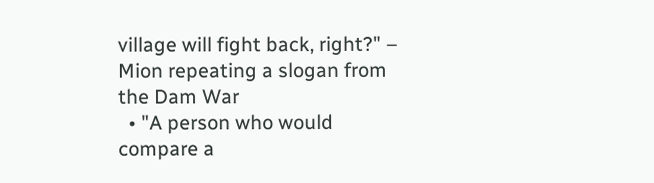village will fight back, right?" – Mion repeating a slogan from the Dam War
  • "A person who would compare a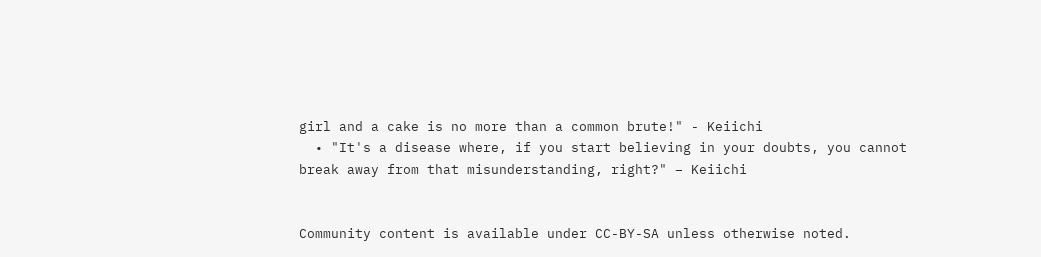girl and a cake is no more than a common brute!" - Keiichi
  • "It's a disease where, if you start believing in your doubts, you cannot break away from that misunderstanding, right?" – Keiichi


Community content is available under CC-BY-SA unless otherwise noted.